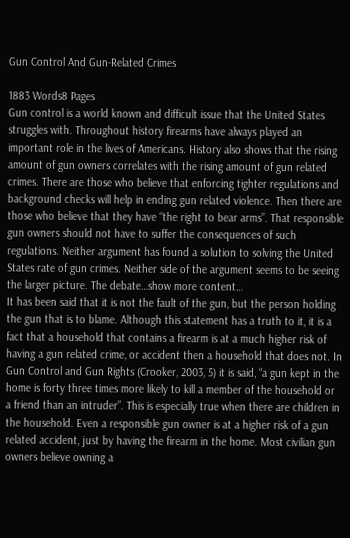Gun Control And Gun-Related Crimes

1883 Words8 Pages
Gun control is a world known and difficult issue that the United States struggles with. Throughout history firearms have always played an important role in the lives of Americans. History also shows that the rising amount of gun owners correlates with the rising amount of gun related crimes. There are those who believe that enforcing tighter regulations and background checks will help in ending gun related violence. Then there are those who believe that they have “the right to bear arms”. That responsible gun owners should not have to suffer the consequences of such regulations. Neither argument has found a solution to solving the United States rate of gun crimes. Neither side of the argument seems to be seeing the larger picture. The debate…show more content…
It has been said that it is not the fault of the gun, but the person holding the gun that is to blame. Although this statement has a truth to it, it is a fact that a household that contains a firearm is at a much higher risk of having a gun related crime, or accident then a household that does not. In Gun Control and Gun Rights (Crooker, 2003, 5) it is said, “a gun kept in the home is forty three times more likely to kill a member of the household or a friend than an intruder”. This is especially true when there are children in the household. Even a responsible gun owner is at a higher risk of a gun related accident, just by having the firearm in the home. Most civilian gun owners believe owning a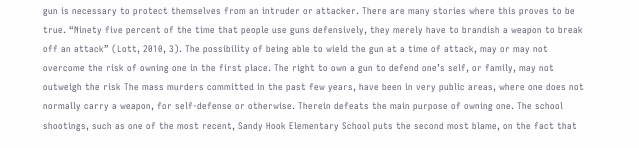gun is necessary to protect themselves from an intruder or attacker. There are many stories where this proves to be true. “Ninety five percent of the time that people use guns defensively, they merely have to brandish a weapon to break off an attack” (Lott, 2010, 3). The possibility of being able to wield the gun at a time of attack, may or may not overcome the risk of owning one in the first place. The right to own a gun to defend one’s self, or family, may not outweigh the risk The mass murders committed in the past few years, have been in very public areas, where one does not normally carry a weapon, for self-defense or otherwise. Therein defeats the main purpose of owning one. The school shootings, such as one of the most recent, Sandy Hook Elementary School puts the second most blame, on the fact that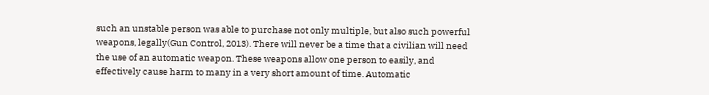such an unstable person was able to purchase not only multiple, but also such powerful weapons, legally(Gun Control, 2013). There will never be a time that a civilian will need the use of an automatic weapon. These weapons allow one person to easily, and effectively cause harm to many in a very short amount of time. Automatic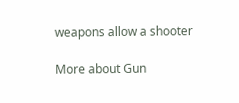weapons allow a shooter

More about Gun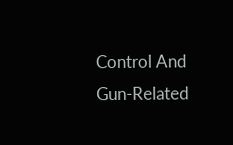Control And Gun-Related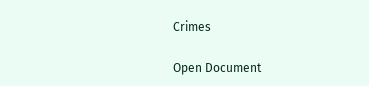Crimes

Open Document